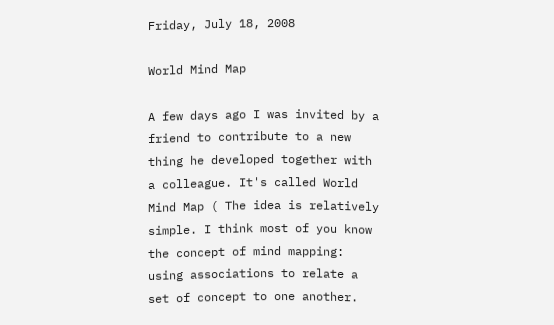Friday, July 18, 2008

World Mind Map

A few days ago I was invited by a friend to contribute to a new thing he developed together with a colleague. It's called World Mind Map ( The idea is relatively simple. I think most of you know the concept of mind mapping: using associations to relate a set of concept to one another.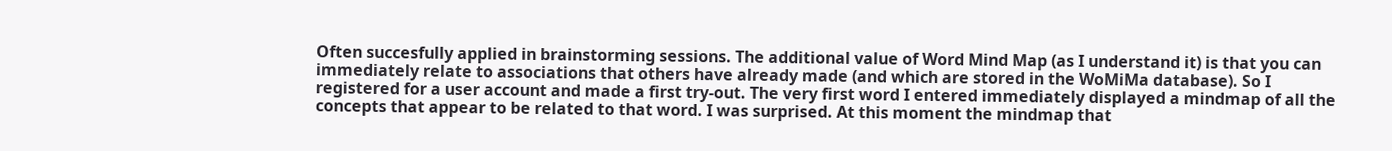Often succesfully applied in brainstorming sessions. The additional value of Word Mind Map (as I understand it) is that you can immediately relate to associations that others have already made (and which are stored in the WoMiMa database). So I registered for a user account and made a first try-out. The very first word I entered immediately displayed a mindmap of all the concepts that appear to be related to that word. I was surprised. At this moment the mindmap that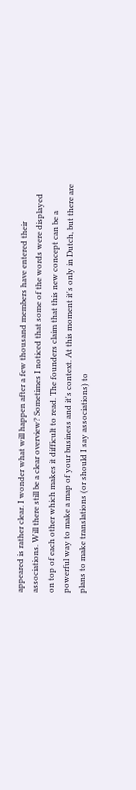appeared is rather clear. I wonder what will happen after a few thousand members have entered their associations. Will there still be a clear overview? Sometimes I noticed that some of the words were displayed on top of each other which makes it difficult to read. The founders claim that this new concept can be a powerful way to make a map of your business and it's context. At this moment it's only in Dutch, but there are plans to make translations (or should I say associations) to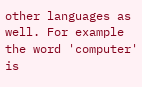other languages as well. For example the word 'computer' is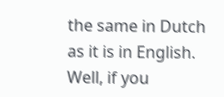the same in Dutch as it is in English. Well, if you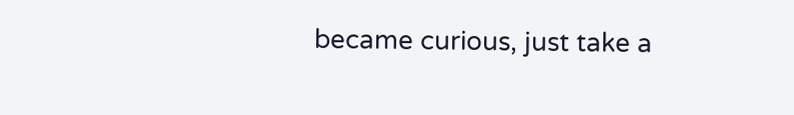became curious, just take a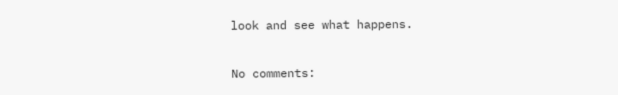look and see what happens.

No comments: